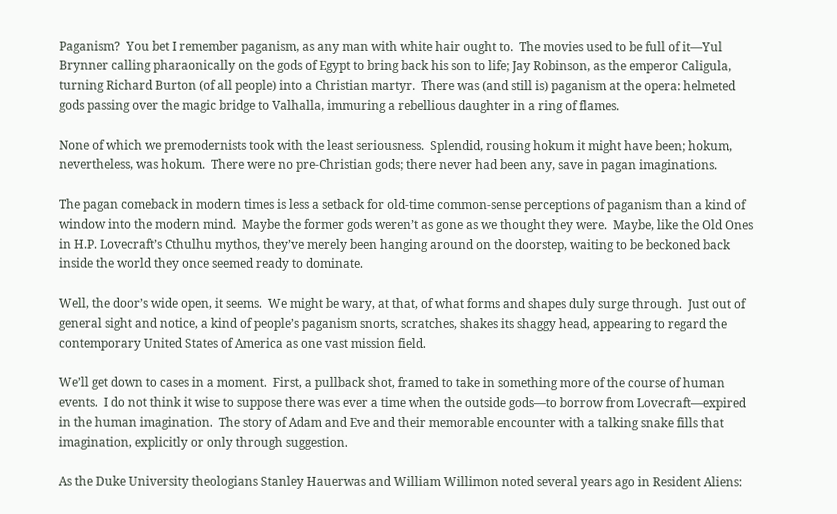Paganism?  You bet I remember paganism, as any man with white hair ought to.  The movies used to be full of it—Yul Brynner calling pharaonically on the gods of Egypt to bring back his son to life; Jay Robinson, as the emperor Caligula, turning Richard Burton (of all people) into a Christian martyr.  There was (and still is) paganism at the opera: helmeted gods passing over the magic bridge to Valhalla, immuring a rebellious daughter in a ring of flames.

None of which we premodernists took with the least seriousness.  Splendid, rousing hokum it might have been; hokum, nevertheless, was hokum.  There were no pre-Christian gods; there never had been any, save in pagan imaginations.

The pagan comeback in modern times is less a setback for old-time common-sense perceptions of paganism than a kind of window into the modern mind.  Maybe the former gods weren’t as gone as we thought they were.  Maybe, like the Old Ones in H.P. Lovecraft’s Cthulhu mythos, they’ve merely been hanging around on the doorstep, waiting to be beckoned back inside the world they once seemed ready to dominate.

Well, the door’s wide open, it seems.  We might be wary, at that, of what forms and shapes duly surge through.  Just out of general sight and notice, a kind of people’s paganism snorts, scratches, shakes its shaggy head, appearing to regard the contemporary United States of America as one vast mission field.

We’ll get down to cases in a moment.  First, a pullback shot, framed to take in something more of the course of human events.  I do not think it wise to suppose there was ever a time when the outside gods—to borrow from Lovecraft—expired in the human imagination.  The story of Adam and Eve and their memorable encounter with a talking snake fills that imagination, explicitly or only through suggestion.

As the Duke University theologians Stanley Hauerwas and William Willimon noted several years ago in Resident Aliens: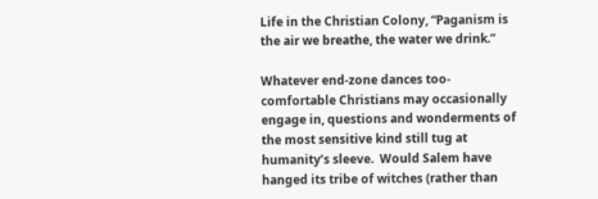Life in the Christian Colony, “Paganism is the air we breathe, the water we drink.”

Whatever end-zone dances too-comfortable Christians may occasionally engage in, questions and wonderments of the most sensitive kind still tug at humanity’s sleeve.  Would Salem have hanged its tribe of witches (rather than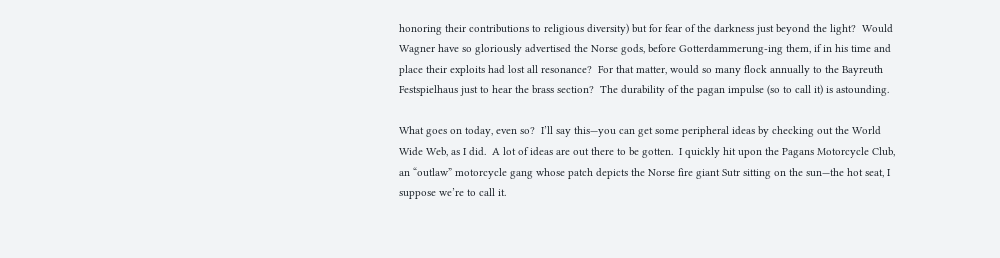honoring their contributions to religious diversity) but for fear of the darkness just beyond the light?  Would Wagner have so gloriously advertised the Norse gods, before Gotterdammerung-ing them, if in his time and place their exploits had lost all resonance?  For that matter, would so many flock annually to the Bayreuth Festspielhaus just to hear the brass section?  The durability of the pagan impulse (so to call it) is astounding.

What goes on today, even so?  I’ll say this—you can get some peripheral ideas by checking out the World Wide Web, as I did.  A lot of ideas are out there to be gotten.  I quickly hit upon the Pagans Motorcycle Club, an “outlaw” motorcycle gang whose patch depicts the Norse fire giant Sutr sitting on the sun—the hot seat, I suppose we’re to call it.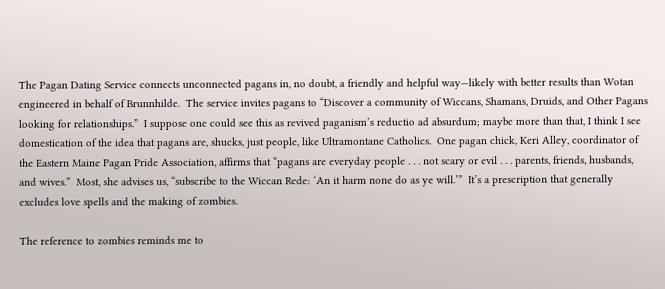The Pagan Dating Service connects unconnected pagans in, no doubt, a friendly and helpful way—likely with better results than Wotan engineered in behalf of Brunnhilde.  The service invites pagans to “Discover a community of Wiccans, Shamans, Druids, and Other Pagans looking for relationships.”  I suppose one could see this as revived paganism’s reductio ad absurdum; maybe more than that, I think I see domestication of the idea that pagans are, shucks, just people, like Ultramontane Catholics.  One pagan chick, Keri Alley, coordinator of the Eastern Maine Pagan Pride Association, affirms that “pagans are everyday people . . . not scary or evil . . . parents, friends, husbands, and wives.”  Most, she advises us, “subscribe to the Wiccan Rede: ‘An it harm none do as ye will.’”  It’s a prescription that generally excludes love spells and the making of zombies.

The reference to zombies reminds me to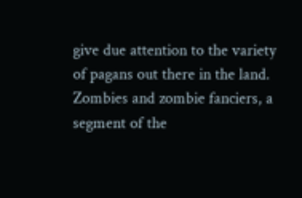give due attention to the variety of pagans out there in the land.  Zombies and zombie fanciers, a segment of the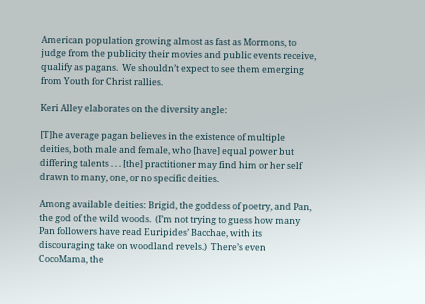American population growing almost as fast as Mormons, to judge from the publicity their movies and public events receive, qualify as pagans.  We shouldn’t expect to see them emerging from Youth for Christ rallies.

Keri Alley elaborates on the diversity angle:

[T]he average pagan believes in the existence of multiple deities, both male and female, who [have] equal power but differing talents . . . [the] practitioner may find him or her self drawn to many, one, or no specific deities.

Among available deities: Brigid, the goddess of poetry, and Pan, the god of the wild woods.  (I’m not trying to guess how many Pan followers have read Euripides’ Bacchae, with its discouraging take on woodland revels.)  There’s even CocoMama, the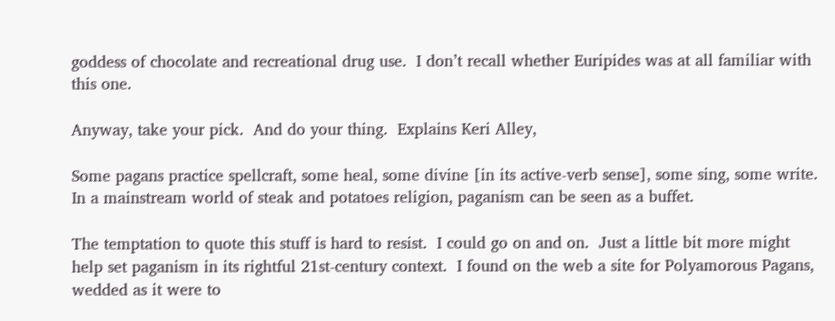goddess of chocolate and recreational drug use.  I don’t recall whether Euripides was at all familiar with this one.

Anyway, take your pick.  And do your thing.  Explains Keri Alley,

Some pagans practice spellcraft, some heal, some divine [in its active-verb sense], some sing, some write.  In a mainstream world of steak and potatoes religion, paganism can be seen as a buffet.

The temptation to quote this stuff is hard to resist.  I could go on and on.  Just a little bit more might help set paganism in its rightful 21st-century context.  I found on the web a site for Polyamorous Pagans, wedded as it were to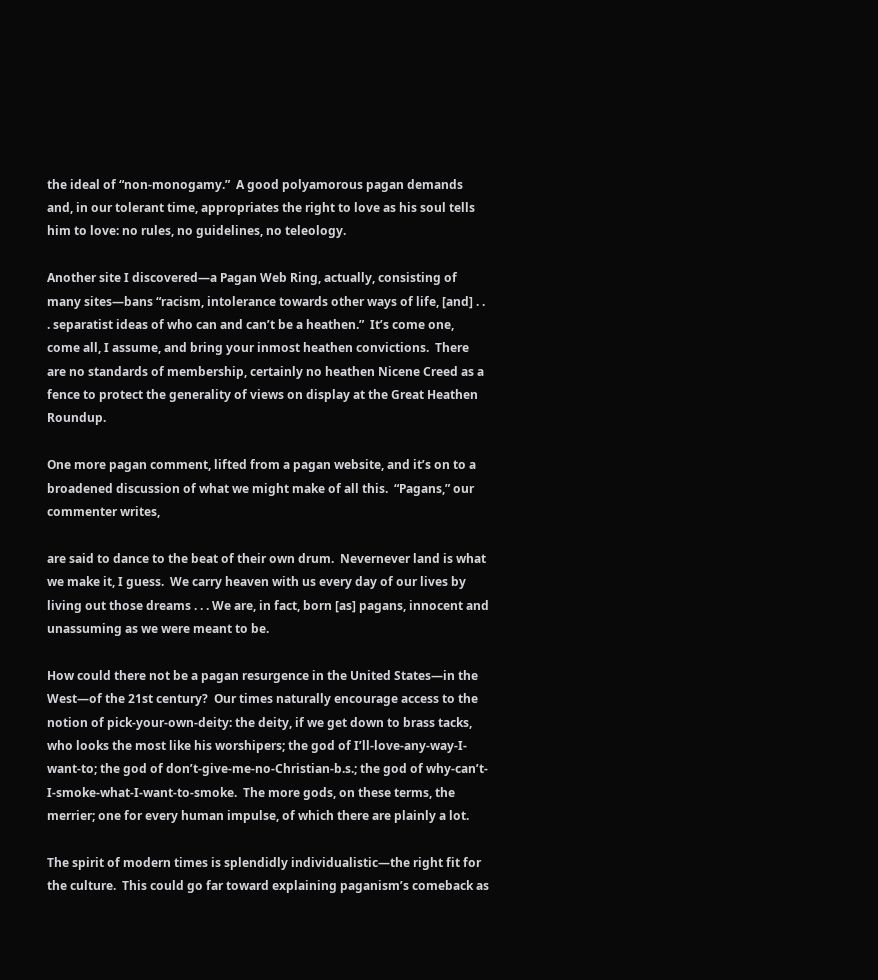the ideal of “non-monogamy.”  A good polyamorous pagan demands and, in our tolerant time, appropriates the right to love as his soul tells him to love: no rules, no guidelines, no teleology.

Another site I discovered—a Pagan Web Ring, actually, consisting of many sites—bans “racism, intolerance towards other ways of life, [and] . . . separatist ideas of who can and can’t be a heathen.”  It’s come one, come all, I assume, and bring your inmost heathen convictions.  There are no standards of membership, certainly no heathen Nicene Creed as a fence to protect the generality of views on display at the Great Heathen Roundup.

One more pagan comment, lifted from a pagan website, and it’s on to a broadened discussion of what we might make of all this.  “Pagans,” our commenter writes,

are said to dance to the beat of their own drum.  Nevernever land is what we make it, I guess.  We carry heaven with us every day of our lives by living out those dreams . . . We are, in fact, born [as] pagans, innocent and unassuming as we were meant to be.

How could there not be a pagan resurgence in the United States—in the West—of the 21st century?  Our times naturally encourage access to the notion of pick-your-own-deity: the deity, if we get down to brass tacks, who looks the most like his worshipers; the god of I’ll-love-any-way-I-want-to; the god of don’t-give-me-no-Christian-b.s.; the god of why-can’t-I-smoke-what-I-want-to-smoke.  The more gods, on these terms, the merrier; one for every human impulse, of which there are plainly a lot.

The spirit of modern times is splendidly individualistic—the right fit for the culture.  This could go far toward explaining paganism’s comeback as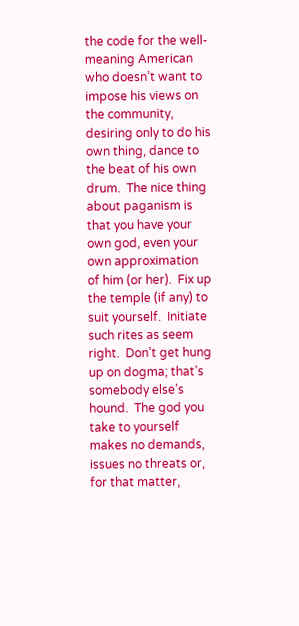the code for the well-meaning American who doesn’t want to impose his views on the community, desiring only to do his own thing, dance to the beat of his own drum.  The nice thing about paganism is that you have your own god, even your own approximation of him (or her).  Fix up the temple (if any) to suit yourself.  Initiate such rites as seem right.  Don’t get hung up on dogma; that’s somebody else’s hound.  The god you take to yourself makes no demands, issues no threats or, for that matter,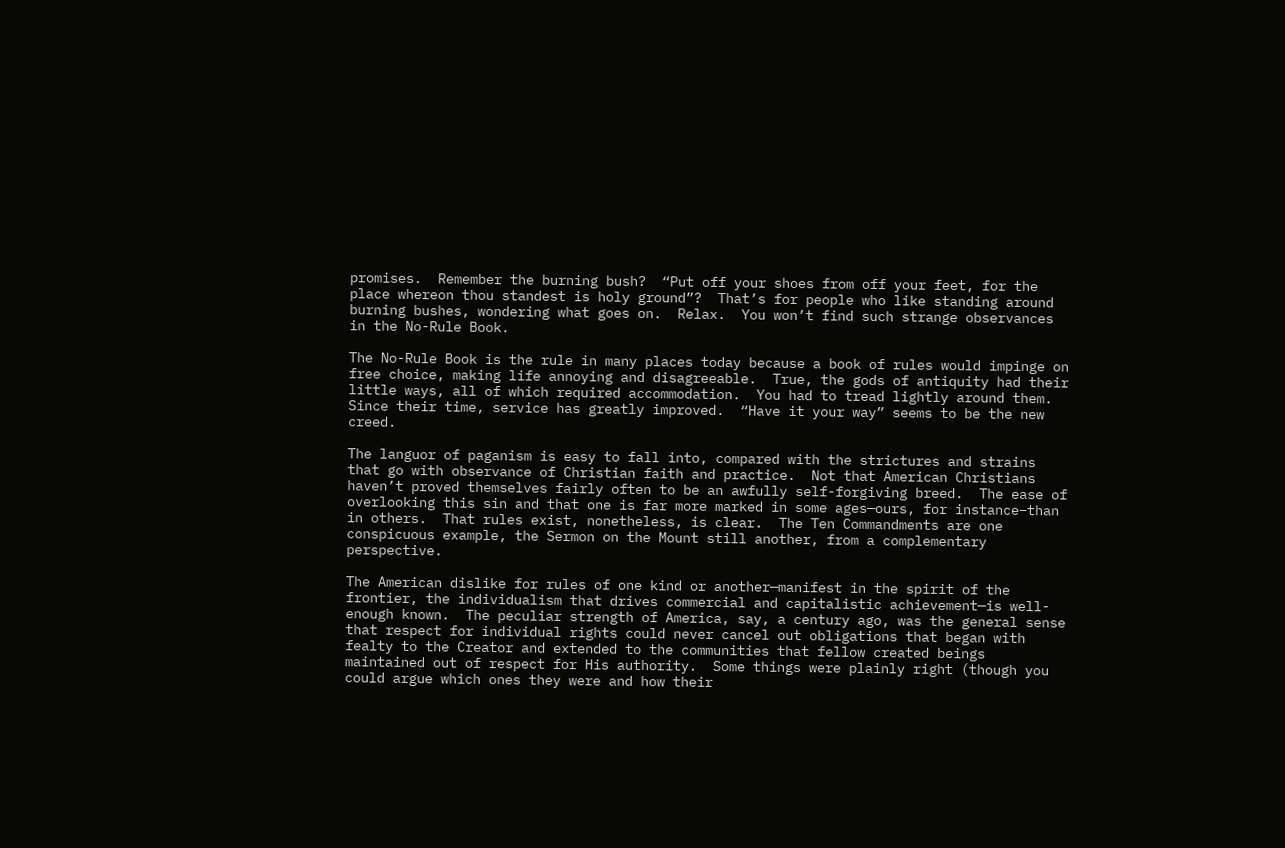promises.  Remember the burning bush?  “Put off your shoes from off your feet, for the place whereon thou standest is holy ground”?  That’s for people who like standing around burning bushes, wondering what goes on.  Relax.  You won’t find such strange observances in the No-Rule Book.

The No-Rule Book is the rule in many places today because a book of rules would impinge on free choice, making life annoying and disagreeable.  True, the gods of antiquity had their little ways, all of which required accommodation.  You had to tread lightly around them.  Since their time, service has greatly improved.  “Have it your way” seems to be the new creed.

The languor of paganism is easy to fall into, compared with the strictures and strains that go with observance of Christian faith and practice.  Not that American Christians haven’t proved themselves fairly often to be an awfully self-forgiving breed.  The ease of overlooking this sin and that one is far more marked in some ages—ours, for instance–than in others.  That rules exist, nonetheless, is clear.  The Ten Commandments are one conspicuous example, the Sermon on the Mount still another, from a complementary perspective.

The American dislike for rules of one kind or another—manifest in the spirit of the frontier, the individualism that drives commercial and capitalistic achievement—is well-enough known.  The peculiar strength of America, say, a century ago, was the general sense that respect for individual rights could never cancel out obligations that began with fealty to the Creator and extended to the communities that fellow created beings maintained out of respect for His authority.  Some things were plainly right (though you could argue which ones they were and how their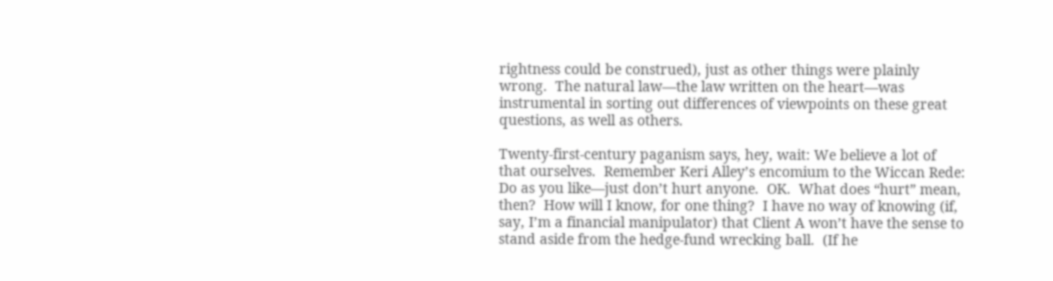rightness could be construed), just as other things were plainly wrong.  The natural law—the law written on the heart—was instrumental in sorting out differences of viewpoints on these great questions, as well as others.

Twenty-first-century paganism says, hey, wait: We believe a lot of that ourselves.  Remember Keri Alley’s encomium to the Wiccan Rede: Do as you like—just don’t hurt anyone.  OK.  What does “hurt” mean, then?  How will I know, for one thing?  I have no way of knowing (if, say, I’m a financial manipulator) that Client A won’t have the sense to stand aside from the hedge-fund wrecking ball.  (If he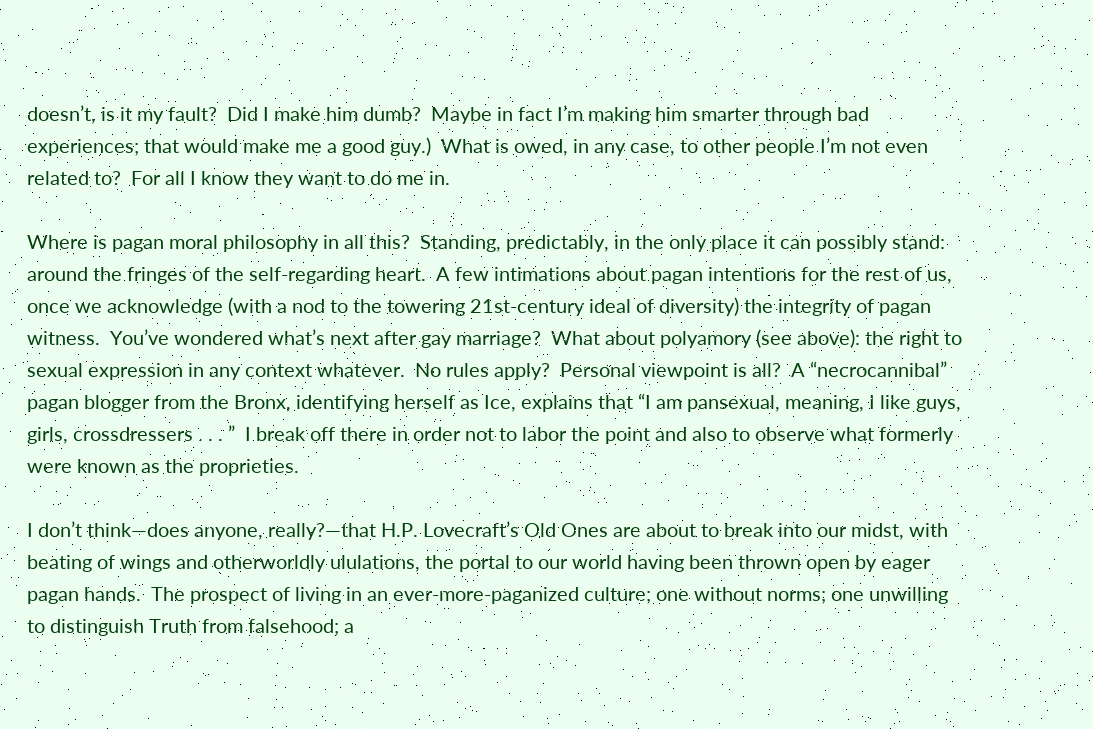doesn’t, is it my fault?  Did I make him dumb?  Maybe in fact I’m making him smarter through bad experiences; that would make me a good guy.)  What is owed, in any case, to other people I’m not even related to?  For all I know they want to do me in.

Where is pagan moral philosophy in all this?  Standing, predictably, in the only place it can possibly stand: around the fringes of the self-regarding heart.  A few intimations about pagan intentions for the rest of us, once we acknowledge (with a nod to the towering 21st-century ideal of diversity) the integrity of pagan witness.  You’ve wondered what’s next after gay marriage?  What about polyamory (see above): the right to sexual expression in any context whatever.  No rules apply?  Personal viewpoint is all?  A “necrocannibal” pagan blogger from the Bronx, identifying herself as Ice, explains that “I am pansexual, meaning, I like guys, girls, crossdressers . . . ”  I break off there in order not to labor the point and also to observe what formerly were known as the proprieties.

I don’t think—does anyone, really?—that H.P. Lovecraft’s Old Ones are about to break into our midst, with beating of wings and otherworldly ululations, the portal to our world having been thrown open by eager pagan hands.  The prospect of living in an ever-more-paganized culture; one without norms; one unwilling to distinguish Truth from falsehood; a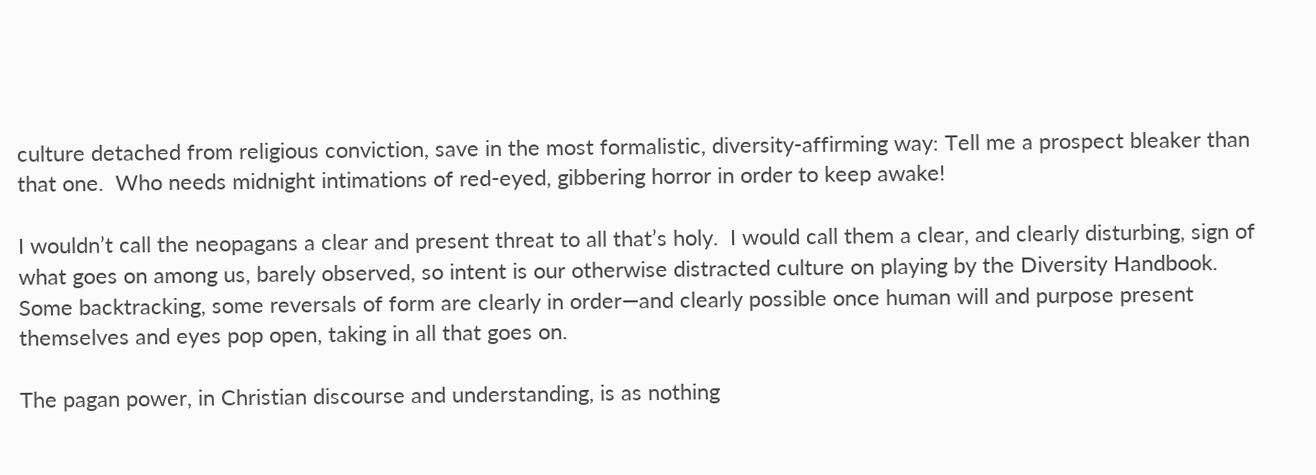culture detached from religious conviction, save in the most formalistic, diversity-affirming way: Tell me a prospect bleaker than that one.  Who needs midnight intimations of red-eyed, gibbering horror in order to keep awake!

I wouldn’t call the neopagans a clear and present threat to all that’s holy.  I would call them a clear, and clearly disturbing, sign of what goes on among us, barely observed, so intent is our otherwise distracted culture on playing by the Diversity Handbook.  Some backtracking, some reversals of form are clearly in order—and clearly possible once human will and purpose present themselves and eyes pop open, taking in all that goes on.

The pagan power, in Christian discourse and understanding, is as nothing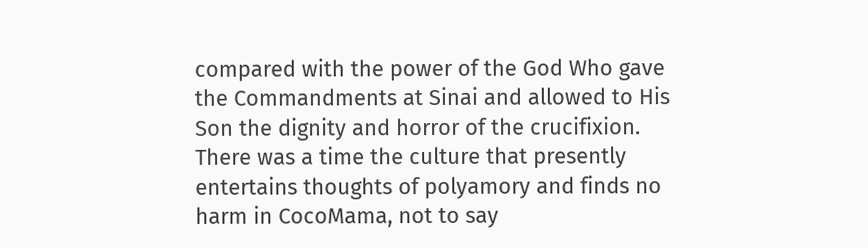compared with the power of the God Who gave the Commandments at Sinai and allowed to His Son the dignity and horror of the crucifixion.  There was a time the culture that presently entertains thoughts of polyamory and finds no harm in CocoMama, not to say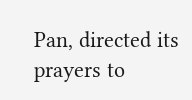Pan, directed its prayers to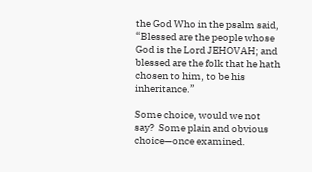the God Who in the psalm said, “Blessed are the people whose God is the Lord JEHOVAH; and blessed are the folk that he hath chosen to him, to be his inheritance.”

Some choice, would we not say?  Some plain and obvious choice—once examined.